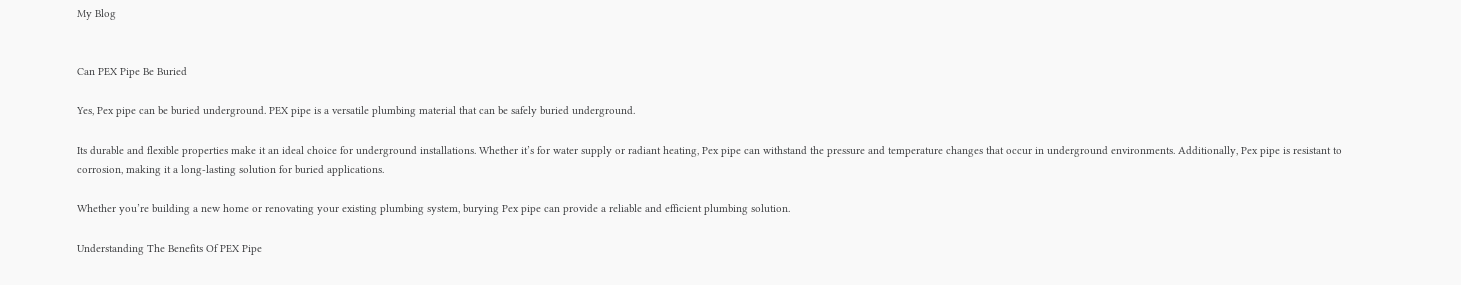My Blog


Can PEX Pipe Be Buried

Yes, Pex pipe can be buried underground. PEX pipe is a versatile plumbing material that can be safely buried underground.

Its durable and flexible properties make it an ideal choice for underground installations. Whether it’s for water supply or radiant heating, Pex pipe can withstand the pressure and temperature changes that occur in underground environments. Additionally, Pex pipe is resistant to corrosion, making it a long-lasting solution for buried applications.

Whether you’re building a new home or renovating your existing plumbing system, burying Pex pipe can provide a reliable and efficient plumbing solution.

Understanding The Benefits Of PEX Pipe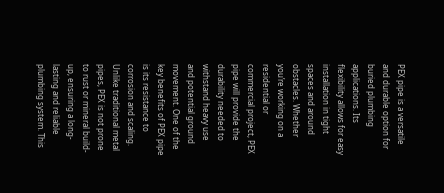PEX pipe is a versatile and durable option for buried plumbing applications. Its flexibility allows for easy installation in tight spaces and around obstacles. Whether you’re working on a residential or commercial project, PEX pipe will provide the durability needed to withstand heavy use and potential ground movement. One of the key benefits of PEX pipe is its resistance to corrosion and scaling. Unlike traditional metal pipes, PEX is not prone to rust or mineral build-up, ensuring a long-lasting and reliable plumbing system. This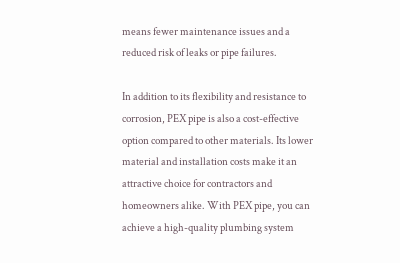means fewer maintenance issues and a reduced risk of leaks or pipe failures.

In addition to its flexibility and resistance to corrosion, PEX pipe is also a cost-effective option compared to other materials. Its lower material and installation costs make it an attractive choice for contractors and homeowners alike. With PEX pipe, you can achieve a high-quality plumbing system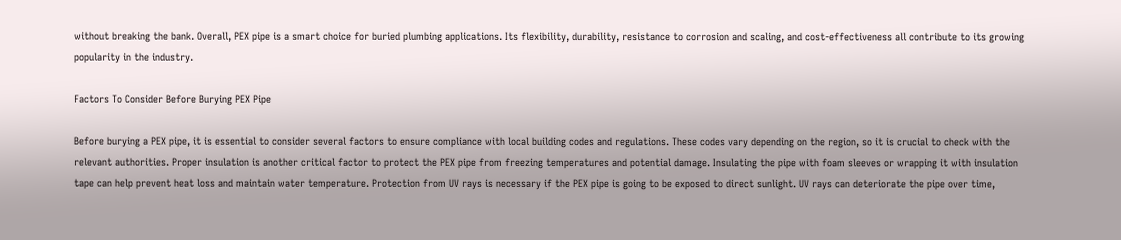without breaking the bank. Overall, PEX pipe is a smart choice for buried plumbing applications. Its flexibility, durability, resistance to corrosion and scaling, and cost-effectiveness all contribute to its growing popularity in the industry.

Factors To Consider Before Burying PEX Pipe

Before burying a PEX pipe, it is essential to consider several factors to ensure compliance with local building codes and regulations. These codes vary depending on the region, so it is crucial to check with the relevant authorities. Proper insulation is another critical factor to protect the PEX pipe from freezing temperatures and potential damage. Insulating the pipe with foam sleeves or wrapping it with insulation tape can help prevent heat loss and maintain water temperature. Protection from UV rays is necessary if the PEX pipe is going to be exposed to direct sunlight. UV rays can deteriorate the pipe over time,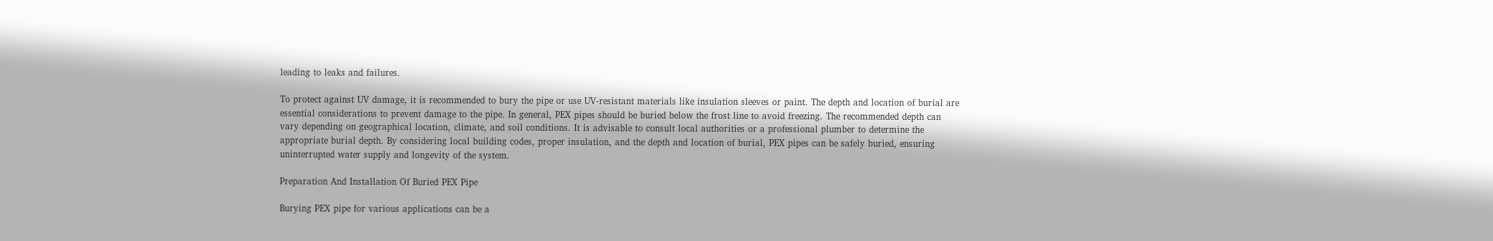leading to leaks and failures.

To protect against UV damage, it is recommended to bury the pipe or use UV-resistant materials like insulation sleeves or paint. The depth and location of burial are essential considerations to prevent damage to the pipe. In general, PEX pipes should be buried below the frost line to avoid freezing. The recommended depth can vary depending on geographical location, climate, and soil conditions. It is advisable to consult local authorities or a professional plumber to determine the appropriate burial depth. By considering local building codes, proper insulation, and the depth and location of burial, PEX pipes can be safely buried, ensuring uninterrupted water supply and longevity of the system.

Preparation And Installation Of Buried PEX Pipe

Burying PEX pipe for various applications can be a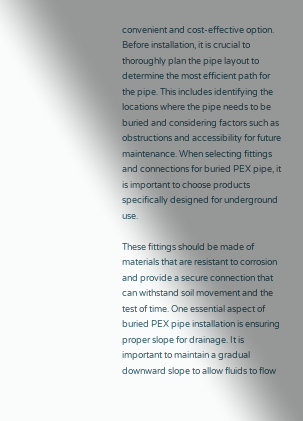convenient and cost-effective option. Before installation, it is crucial to thoroughly plan the pipe layout to determine the most efficient path for the pipe. This includes identifying the locations where the pipe needs to be buried and considering factors such as obstructions and accessibility for future maintenance. When selecting fittings and connections for buried PEX pipe, it is important to choose products specifically designed for underground use.

These fittings should be made of materials that are resistant to corrosion and provide a secure connection that can withstand soil movement and the test of time. One essential aspect of buried PEX pipe installation is ensuring proper slope for drainage. It is important to maintain a gradual downward slope to allow fluids to flow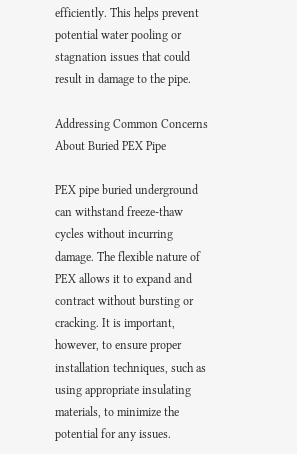efficiently. This helps prevent potential water pooling or stagnation issues that could result in damage to the pipe.

Addressing Common Concerns About Buried PEX Pipe

PEX pipe buried underground can withstand freeze-thaw cycles without incurring damage. The flexible nature of PEX allows it to expand and contract without bursting or cracking. It is important, however, to ensure proper installation techniques, such as using appropriate insulating materials, to minimize the potential for any issues.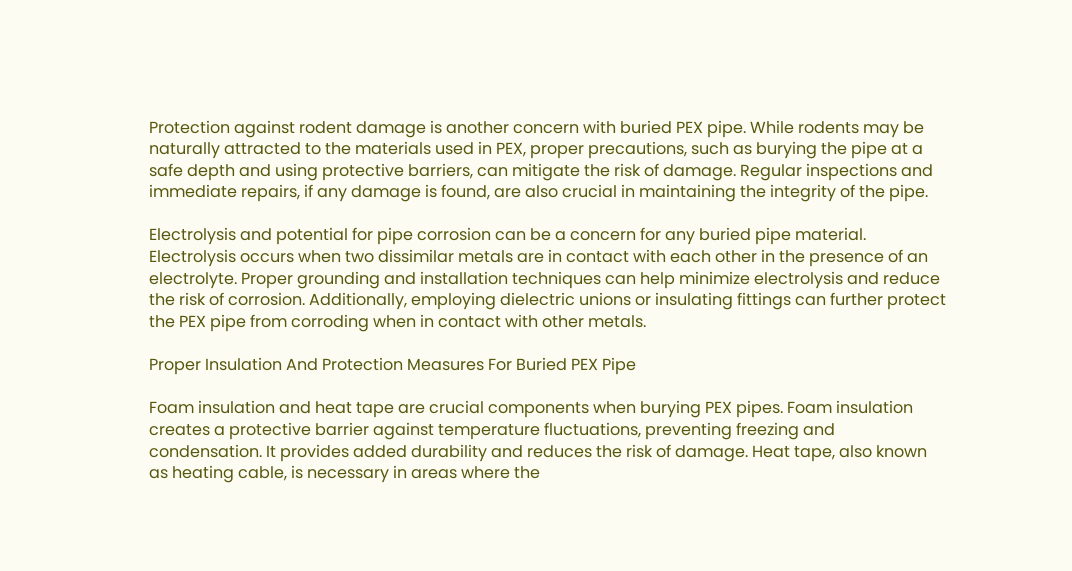Protection against rodent damage is another concern with buried PEX pipe. While rodents may be naturally attracted to the materials used in PEX, proper precautions, such as burying the pipe at a safe depth and using protective barriers, can mitigate the risk of damage. Regular inspections and immediate repairs, if any damage is found, are also crucial in maintaining the integrity of the pipe.

Electrolysis and potential for pipe corrosion can be a concern for any buried pipe material. Electrolysis occurs when two dissimilar metals are in contact with each other in the presence of an electrolyte. Proper grounding and installation techniques can help minimize electrolysis and reduce the risk of corrosion. Additionally, employing dielectric unions or insulating fittings can further protect the PEX pipe from corroding when in contact with other metals.

Proper Insulation And Protection Measures For Buried PEX Pipe

Foam insulation and heat tape are crucial components when burying PEX pipes. Foam insulation creates a protective barrier against temperature fluctuations, preventing freezing and condensation. It provides added durability and reduces the risk of damage. Heat tape, also known as heating cable, is necessary in areas where the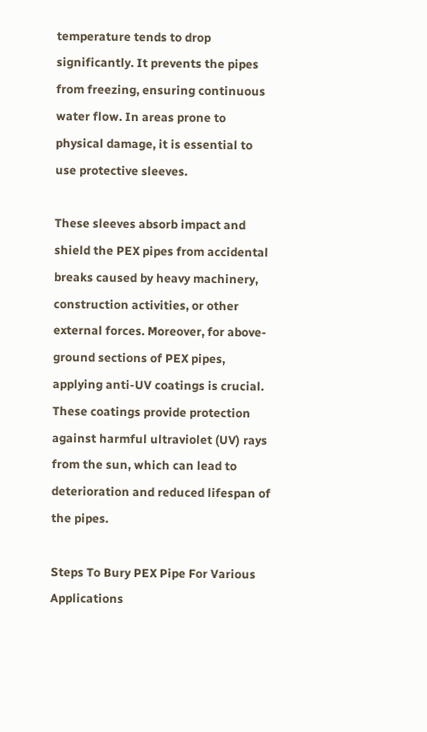temperature tends to drop significantly. It prevents the pipes from freezing, ensuring continuous water flow. In areas prone to physical damage, it is essential to use protective sleeves.

These sleeves absorb impact and shield the PEX pipes from accidental breaks caused by heavy machinery, construction activities, or other external forces. Moreover, for above-ground sections of PEX pipes, applying anti-UV coatings is crucial. These coatings provide protection against harmful ultraviolet (UV) rays from the sun, which can lead to deterioration and reduced lifespan of the pipes.

Steps To Bury PEX Pipe For Various Applications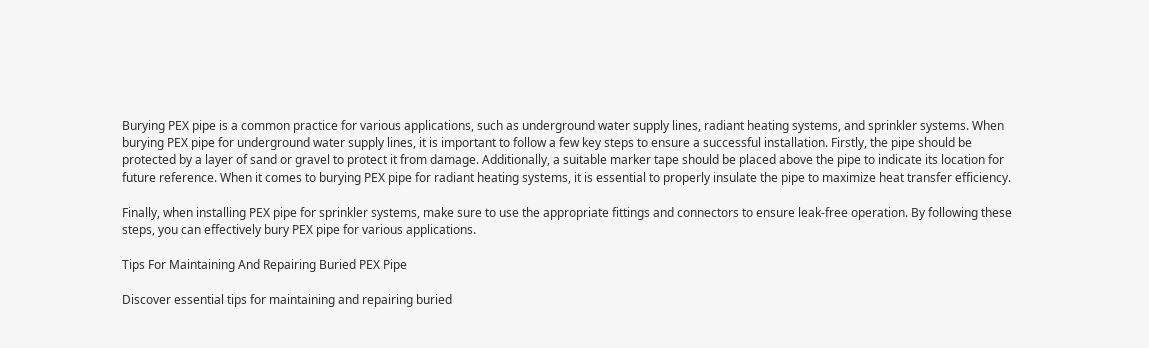Burying PEX pipe is a common practice for various applications, such as underground water supply lines, radiant heating systems, and sprinkler systems. When burying PEX pipe for underground water supply lines, it is important to follow a few key steps to ensure a successful installation. Firstly, the pipe should be protected by a layer of sand or gravel to protect it from damage. Additionally, a suitable marker tape should be placed above the pipe to indicate its location for future reference. When it comes to burying PEX pipe for radiant heating systems, it is essential to properly insulate the pipe to maximize heat transfer efficiency.

Finally, when installing PEX pipe for sprinkler systems, make sure to use the appropriate fittings and connectors to ensure leak-free operation. By following these steps, you can effectively bury PEX pipe for various applications.

Tips For Maintaining And Repairing Buried PEX Pipe

Discover essential tips for maintaining and repairing buried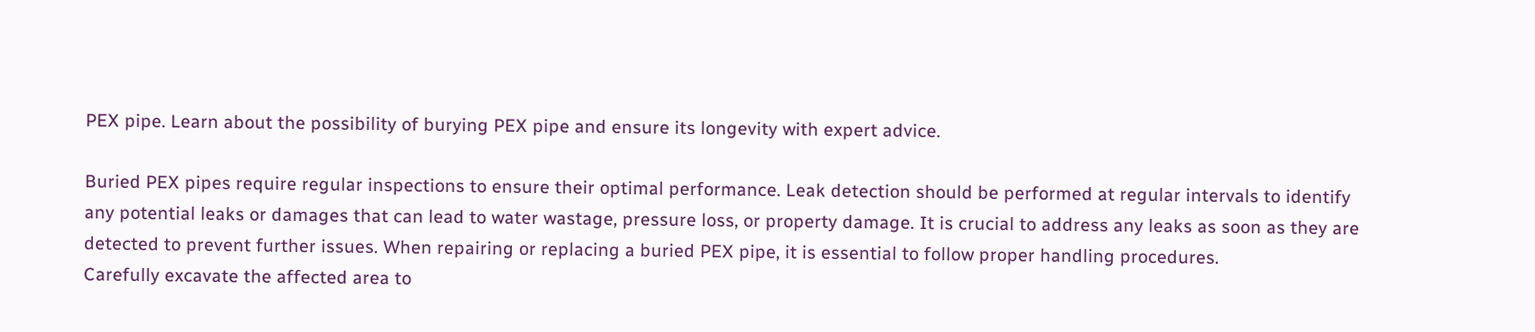PEX pipe. Learn about the possibility of burying PEX pipe and ensure its longevity with expert advice.

Buried PEX pipes require regular inspections to ensure their optimal performance. Leak detection should be performed at regular intervals to identify any potential leaks or damages that can lead to water wastage, pressure loss, or property damage. It is crucial to address any leaks as soon as they are detected to prevent further issues. When repairing or replacing a buried PEX pipe, it is essential to follow proper handling procedures.
Carefully excavate the affected area to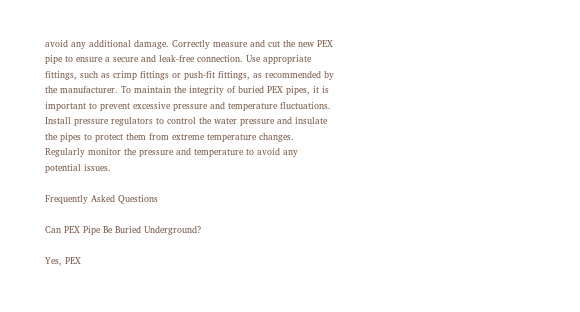avoid any additional damage. Correctly measure and cut the new PEX pipe to ensure a secure and leak-free connection. Use appropriate fittings, such as crimp fittings or push-fit fittings, as recommended by the manufacturer. To maintain the integrity of buried PEX pipes, it is important to prevent excessive pressure and temperature fluctuations. Install pressure regulators to control the water pressure and insulate the pipes to protect them from extreme temperature changes. Regularly monitor the pressure and temperature to avoid any potential issues.

Frequently Asked Questions

Can PEX Pipe Be Buried Underground?

Yes, PEX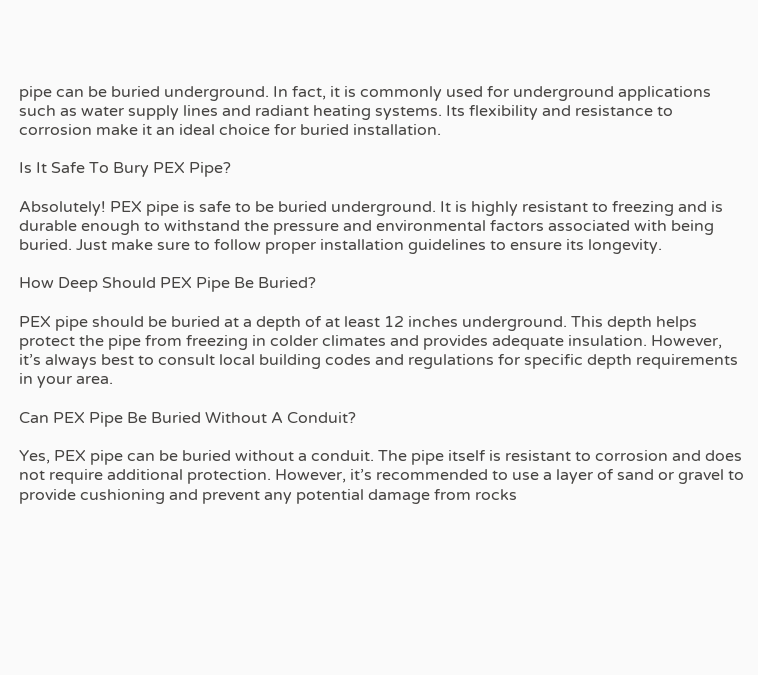pipe can be buried underground. In fact, it is commonly used for underground applications such as water supply lines and radiant heating systems. Its flexibility and resistance to corrosion make it an ideal choice for buried installation.

Is It Safe To Bury PEX Pipe?

Absolutely! PEX pipe is safe to be buried underground. It is highly resistant to freezing and is durable enough to withstand the pressure and environmental factors associated with being buried. Just make sure to follow proper installation guidelines to ensure its longevity.

How Deep Should PEX Pipe Be Buried?

PEX pipe should be buried at a depth of at least 12 inches underground. This depth helps protect the pipe from freezing in colder climates and provides adequate insulation. However, it’s always best to consult local building codes and regulations for specific depth requirements in your area.

Can PEX Pipe Be Buried Without A Conduit?

Yes, PEX pipe can be buried without a conduit. The pipe itself is resistant to corrosion and does not require additional protection. However, it’s recommended to use a layer of sand or gravel to provide cushioning and prevent any potential damage from rocks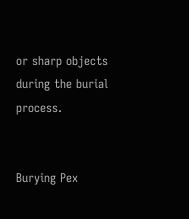or sharp objects during the burial process.


Burying Pex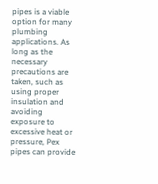pipes is a viable option for many plumbing applications. As long as the necessary precautions are taken, such as using proper insulation and avoiding exposure to excessive heat or pressure, Pex pipes can provide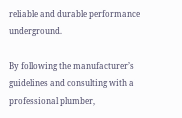reliable and durable performance underground.

By following the manufacturer’s guidelines and consulting with a professional plumber,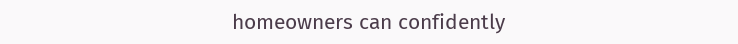homeowners can confidently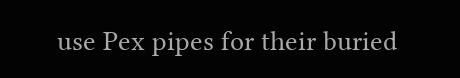use Pex pipes for their buried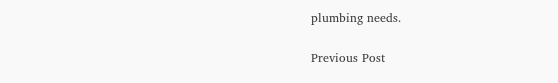plumbing needs.

Previous Post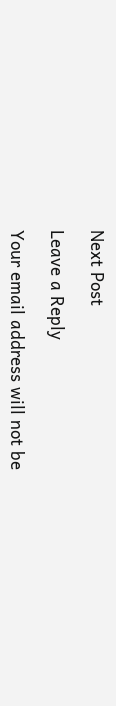Next Post

Leave a Reply

Your email address will not be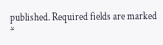published. Required fields are marked *